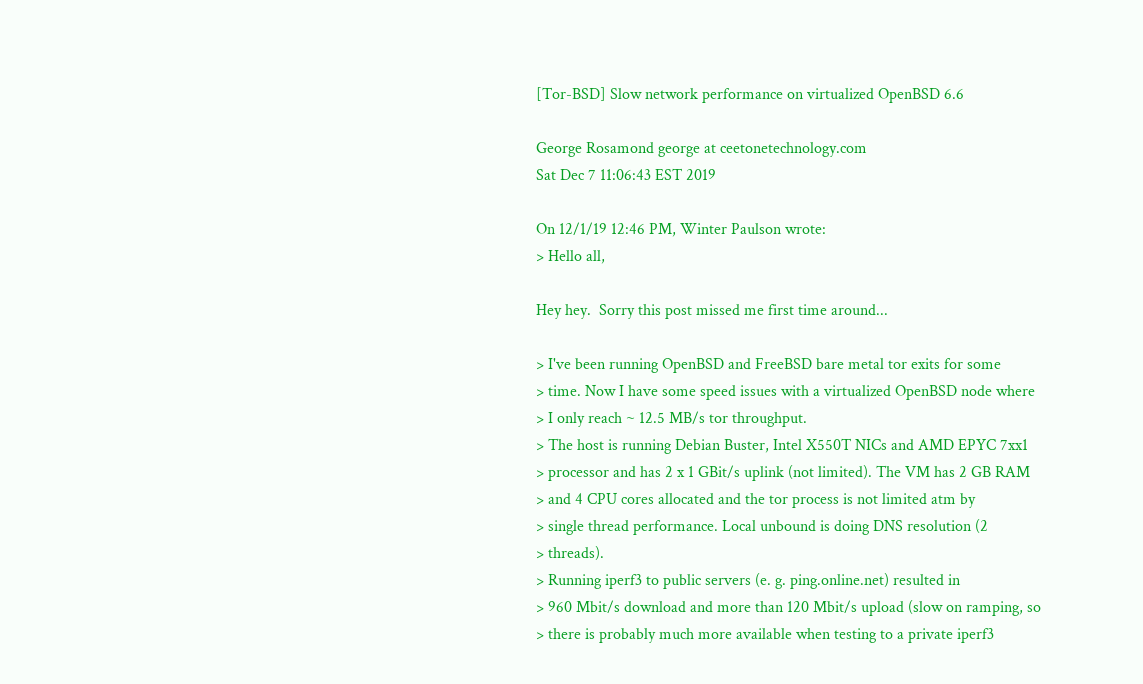[Tor-BSD] Slow network performance on virtualized OpenBSD 6.6

George Rosamond george at ceetonetechnology.com
Sat Dec 7 11:06:43 EST 2019

On 12/1/19 12:46 PM, Winter Paulson wrote:
> Hello all,

Hey hey.  Sorry this post missed me first time around...

> I've been running OpenBSD and FreeBSD bare metal tor exits for some
> time. Now I have some speed issues with a virtualized OpenBSD node where
> I only reach ~ 12.5 MB/s tor throughput.
> The host is running Debian Buster, Intel X550T NICs and AMD EPYC 7xx1
> processor and has 2 x 1 GBit/s uplink (not limited). The VM has 2 GB RAM
> and 4 CPU cores allocated and the tor process is not limited atm by
> single thread performance. Local unbound is doing DNS resolution (2
> threads).
> Running iperf3 to public servers (e. g. ping.online.net) resulted in
> 960 Mbit/s download and more than 120 Mbit/s upload (slow on ramping, so
> there is probably much more available when testing to a private iperf3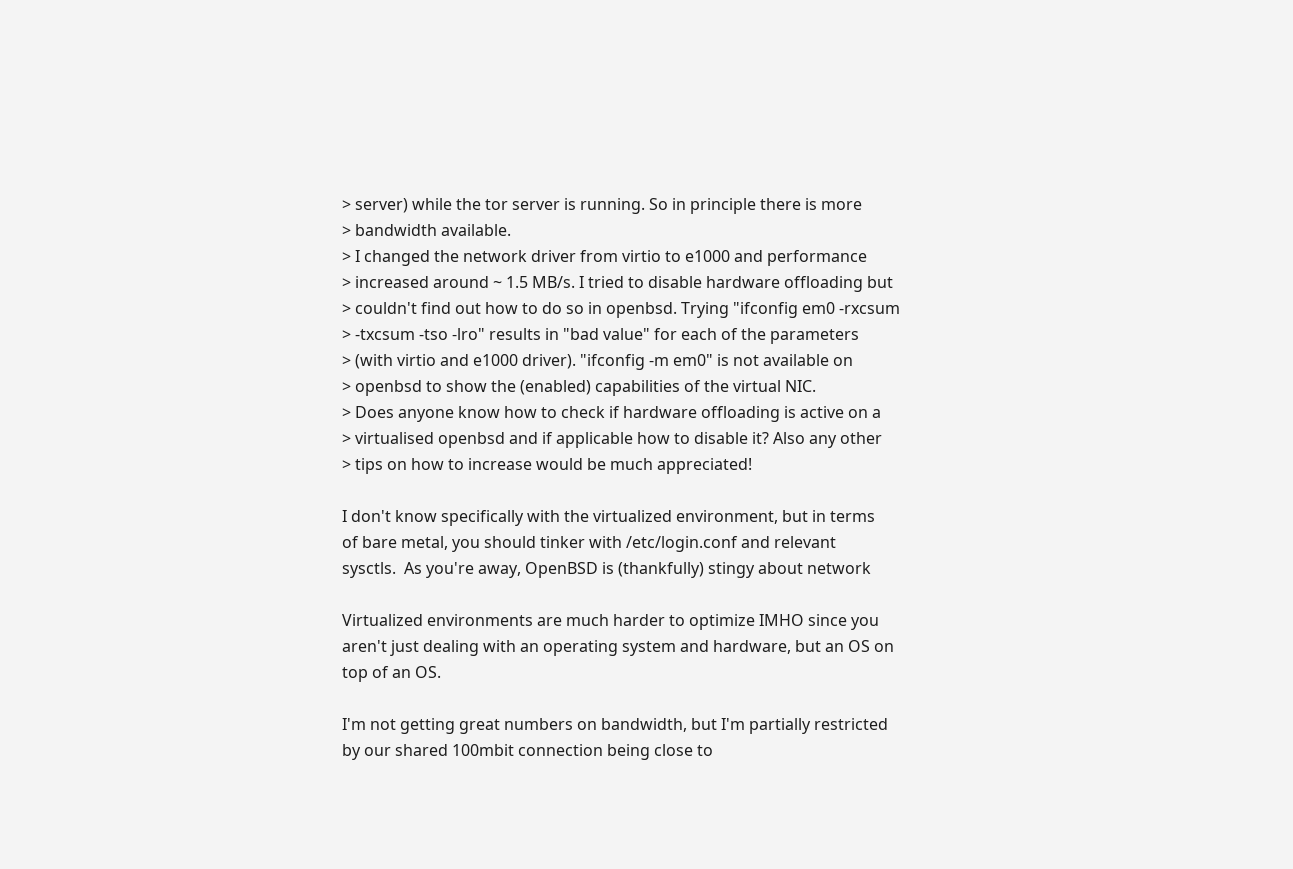> server) while the tor server is running. So in principle there is more
> bandwidth available.
> I changed the network driver from virtio to e1000 and performance
> increased around ~ 1.5 MB/s. I tried to disable hardware offloading but
> couldn't find out how to do so in openbsd. Trying "ifconfig em0 -rxcsum
> -txcsum -tso -lro" results in "bad value" for each of the parameters
> (with virtio and e1000 driver). "ifconfig -m em0" is not available on
> openbsd to show the (enabled) capabilities of the virtual NIC.
> Does anyone know how to check if hardware offloading is active on a
> virtualised openbsd and if applicable how to disable it? Also any other
> tips on how to increase would be much appreciated!

I don't know specifically with the virtualized environment, but in terms
of bare metal, you should tinker with /etc/login.conf and relevant
sysctls.  As you're away, OpenBSD is (thankfully) stingy about network

Virtualized environments are much harder to optimize IMHO since you
aren't just dealing with an operating system and hardware, but an OS on
top of an OS.

I'm not getting great numbers on bandwidth, but I'm partially restricted
by our shared 100mbit connection being close to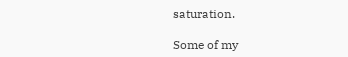saturation.

Some of my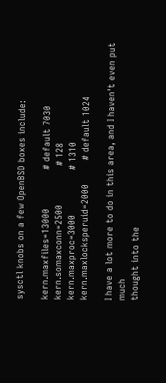sysctl knobs on a few OpenBSD boxes include:

kern.maxfiles=13000             # default 7030
kern.somaxconn=2500             # 128
kern.maxproc=3000               # 1310
kern.maxlocksperuid=2000        # default 1024

I have a lot more to do in this area, and I haven't even put much
thought into the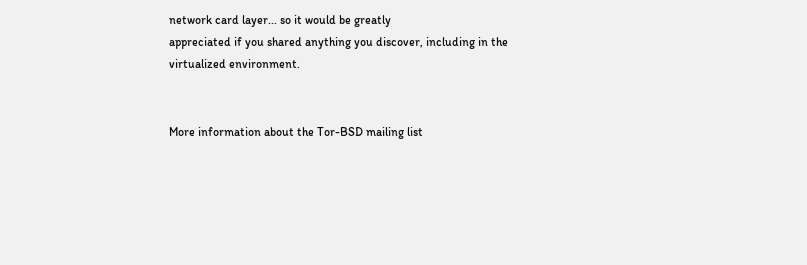network card layer... so it would be greatly
appreciated if you shared anything you discover, including in the
virtualized environment.


More information about the Tor-BSD mailing list